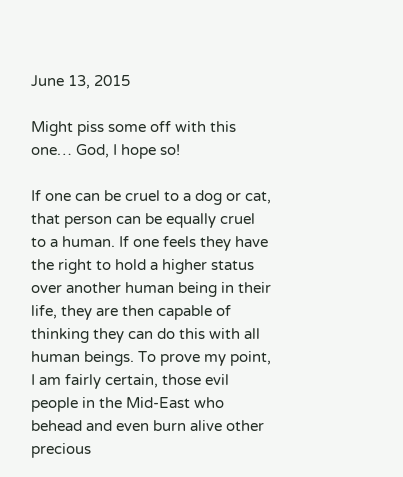June 13, 2015

Might piss some off with this one… God, I hope so!

If one can be cruel to a dog or cat, that person can be equally cruel to a human. If one feels they have the right to hold a higher status over another human being in their life, they are then capable of thinking they can do this with all human beings. To prove my point, I am fairly certain, those evil people in the Mid-East who behead and even burn alive other precious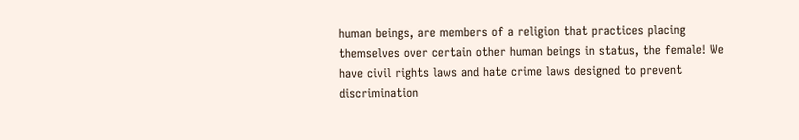human beings, are members of a religion that practices placing themselves over certain other human beings in status, the female! We have civil rights laws and hate crime laws designed to prevent discrimination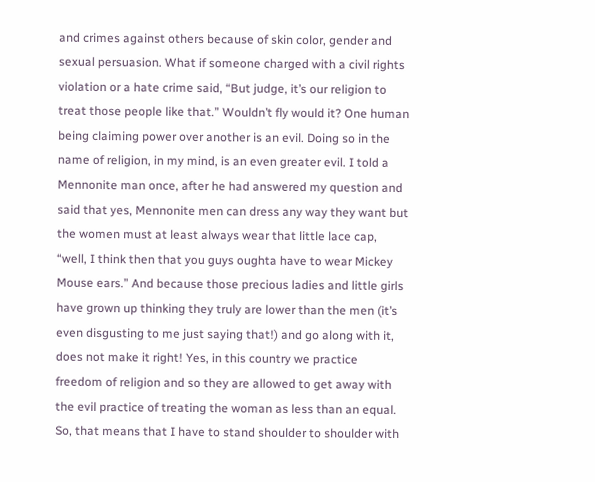and crimes against others because of skin color, gender and sexual persuasion. What if someone charged with a civil rights violation or a hate crime said, “But judge, it’s our religion to treat those people like that.” Wouldn’t fly would it? One human being claiming power over another is an evil. Doing so in the name of religion, in my mind, is an even greater evil. I told a Mennonite man once, after he had answered my question and said that yes, Mennonite men can dress any way they want but the women must at least always wear that little lace cap, “well, I think then that you guys oughta have to wear Mickey Mouse ears.” And because those precious ladies and little girls have grown up thinking they truly are lower than the men (it’s even disgusting to me just saying that!) and go along with it, does not make it right! Yes, in this country we practice freedom of religion and so they are allowed to get away with the evil practice of treating the woman as less than an equal. So, that means that I have to stand shoulder to shoulder with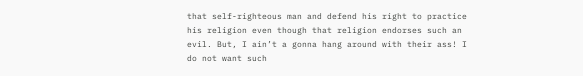that self-righteous man and defend his right to practice his religion even though that religion endorses such an evil. But, I ain’t a gonna hang around with their ass! I do not want such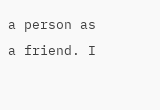a person as a friend. I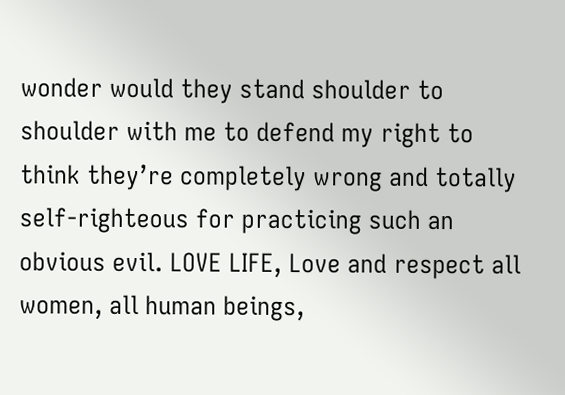wonder would they stand shoulder to shoulder with me to defend my right to think they’re completely wrong and totally self-righteous for practicing such an obvious evil. LOVE LIFE, Love and respect all women, all human beings,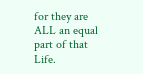for they are ALL an equal part of that Life.